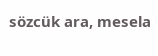sözcük ara, mesela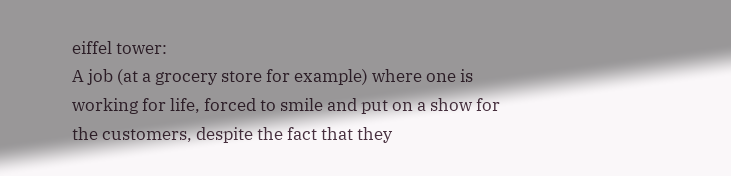eiffel tower:
A job (at a grocery store for example) where one is working for life, forced to smile and put on a show for the customers, despite the fact that they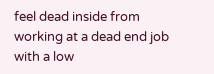feel dead inside from working at a dead end job with a low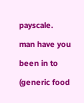payscale.
man have you been in to (generic food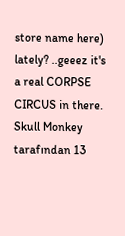store name here) lately? ..geeez it's a real CORPSE CIRCUS in there.
Skull Monkey tarafından 13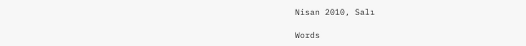Nisan 2010, Salı

Words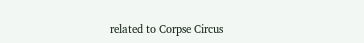related to Corpse Circus